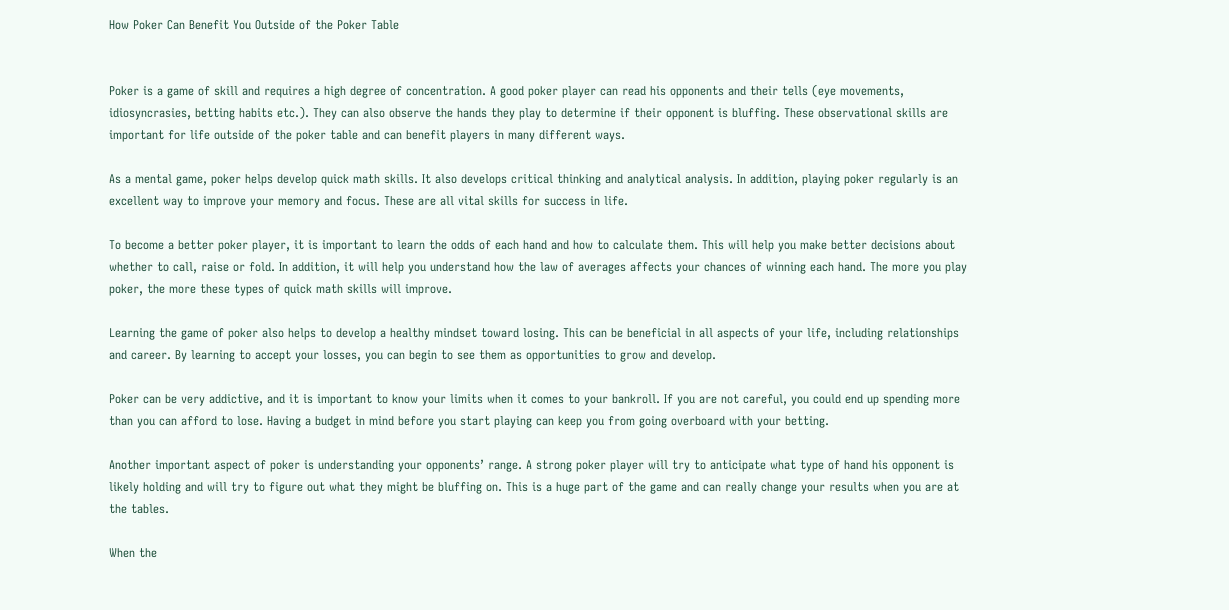How Poker Can Benefit You Outside of the Poker Table


Poker is a game of skill and requires a high degree of concentration. A good poker player can read his opponents and their tells (eye movements, idiosyncrasies, betting habits etc.). They can also observe the hands they play to determine if their opponent is bluffing. These observational skills are important for life outside of the poker table and can benefit players in many different ways.

As a mental game, poker helps develop quick math skills. It also develops critical thinking and analytical analysis. In addition, playing poker regularly is an excellent way to improve your memory and focus. These are all vital skills for success in life.

To become a better poker player, it is important to learn the odds of each hand and how to calculate them. This will help you make better decisions about whether to call, raise or fold. In addition, it will help you understand how the law of averages affects your chances of winning each hand. The more you play poker, the more these types of quick math skills will improve.

Learning the game of poker also helps to develop a healthy mindset toward losing. This can be beneficial in all aspects of your life, including relationships and career. By learning to accept your losses, you can begin to see them as opportunities to grow and develop.

Poker can be very addictive, and it is important to know your limits when it comes to your bankroll. If you are not careful, you could end up spending more than you can afford to lose. Having a budget in mind before you start playing can keep you from going overboard with your betting.

Another important aspect of poker is understanding your opponents’ range. A strong poker player will try to anticipate what type of hand his opponent is likely holding and will try to figure out what they might be bluffing on. This is a huge part of the game and can really change your results when you are at the tables.

When the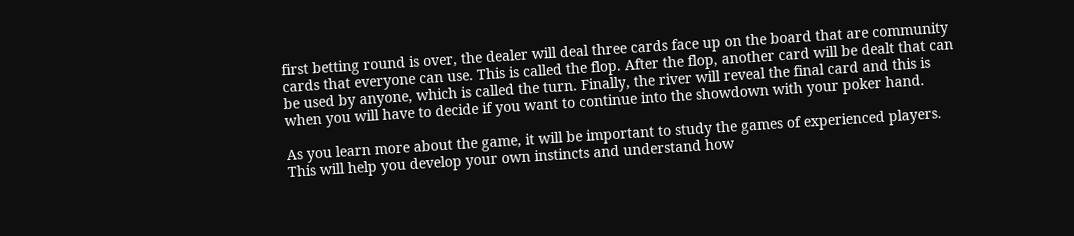first betting round is over, the dealer will deal three cards face up on the board that are community cards that everyone can use. This is called the flop. After the flop, another card will be dealt that can be used by anyone, which is called the turn. Finally, the river will reveal the final card and this is when you will have to decide if you want to continue into the showdown with your poker hand.

As you learn more about the game, it will be important to study the games of experienced players. This will help you develop your own instincts and understand how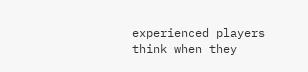experienced players think when they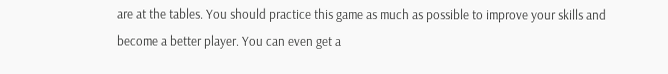are at the tables. You should practice this game as much as possible to improve your skills and become a better player. You can even get a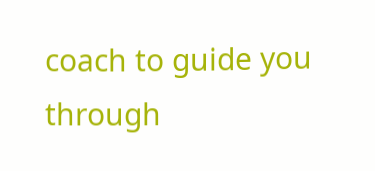coach to guide you through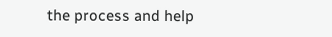the process and help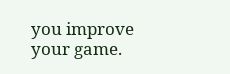you improve your game.